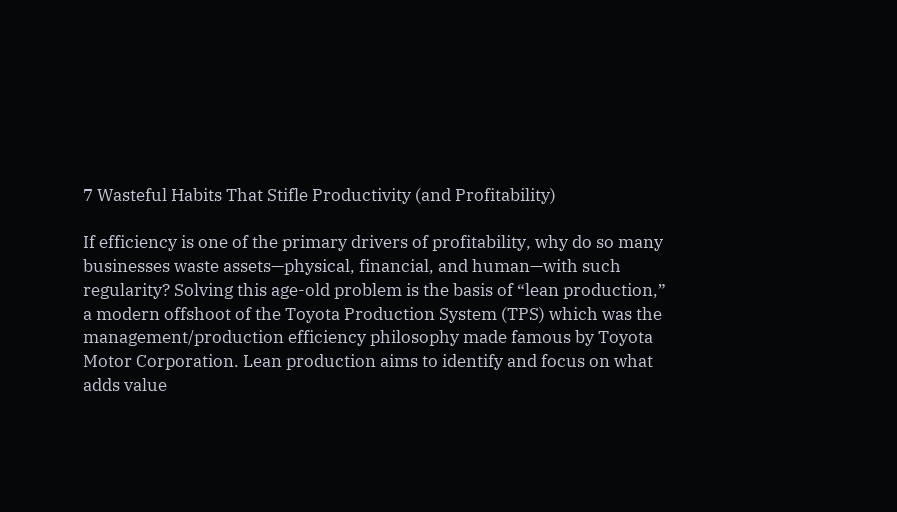7 Wasteful Habits That Stifle Productivity (and Profitability)

If efficiency is one of the primary drivers of profitability, why do so many businesses waste assets—physical, financial, and human—with such regularity? Solving this age-old problem is the basis of “lean production,” a modern offshoot of the Toyota Production System (TPS) which was the management/production efficiency philosophy made famous by Toyota Motor Corporation. Lean production aims to identify and focus on what adds value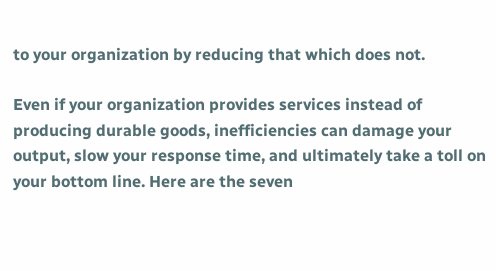to your organization by reducing that which does not.

Even if your organization provides services instead of producing durable goods, inefficiencies can damage your output, slow your response time, and ultimately take a toll on your bottom line. Here are the seven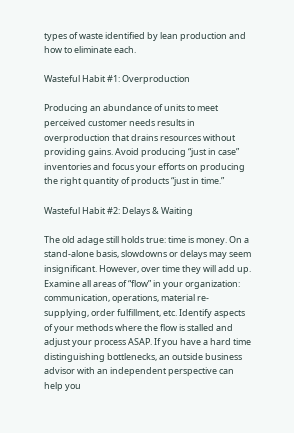types of waste identified by lean production and how to eliminate each.

Wasteful Habit #1: Overproduction

Producing an abundance of units to meet perceived customer needs results in overproduction that drains resources without providing gains. Avoid producing “just in case” inventories and focus your efforts on producing the right quantity of products “just in time.”

Wasteful Habit #2: Delays & Waiting

The old adage still holds true: time is money. On a stand-alone basis, slowdowns or delays may seem insignificant. However, over time they will add up. Examine all areas of “flow” in your organization: communication, operations, material re-supplying, order fulfillment, etc. Identify aspects of your methods where the flow is stalled and adjust your process ASAP. If you have a hard time distinguishing bottlenecks, an outside business advisor with an independent perspective can help you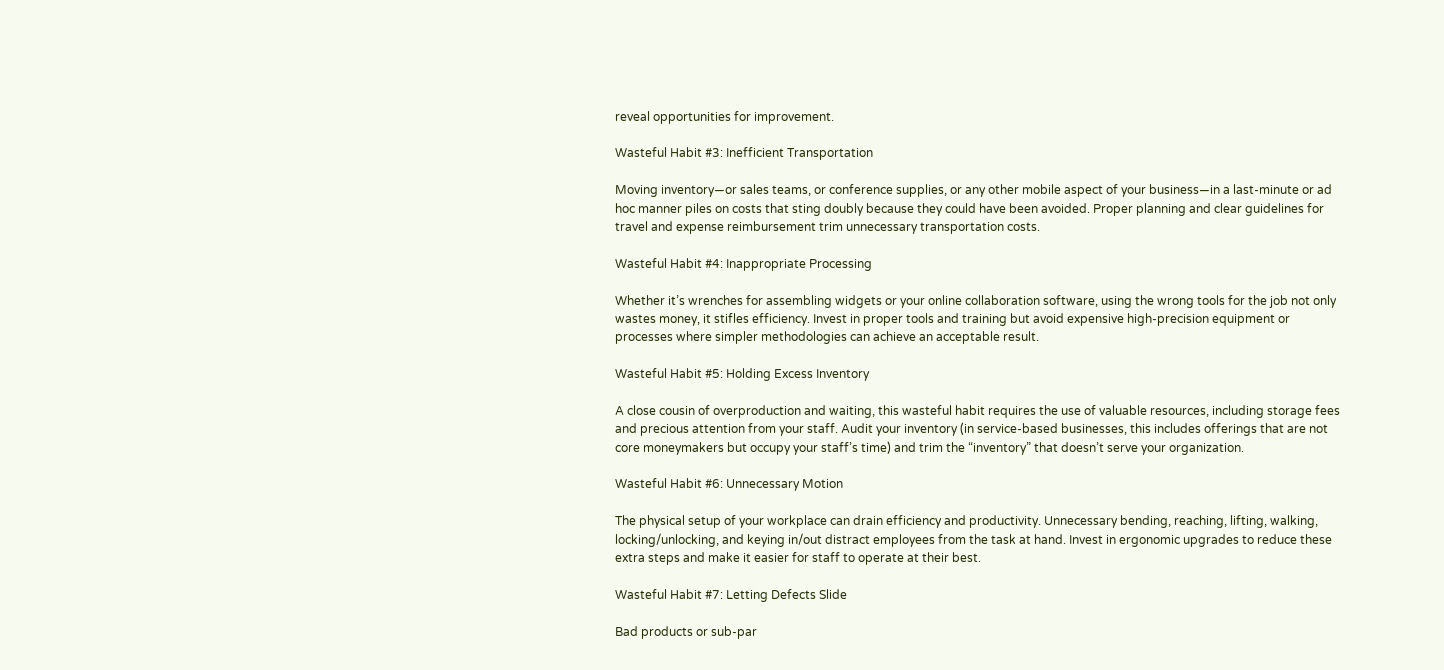reveal opportunities for improvement.

Wasteful Habit #3: Inefficient Transportation

Moving inventory—or sales teams, or conference supplies, or any other mobile aspect of your business—in a last-minute or ad hoc manner piles on costs that sting doubly because they could have been avoided. Proper planning and clear guidelines for travel and expense reimbursement trim unnecessary transportation costs.

Wasteful Habit #4: Inappropriate Processing

Whether it’s wrenches for assembling widgets or your online collaboration software, using the wrong tools for the job not only wastes money, it stifles efficiency. Invest in proper tools and training but avoid expensive high-precision equipment or processes where simpler methodologies can achieve an acceptable result.

Wasteful Habit #5: Holding Excess Inventory

A close cousin of overproduction and waiting, this wasteful habit requires the use of valuable resources, including storage fees and precious attention from your staff. Audit your inventory (in service-based businesses, this includes offerings that are not core moneymakers but occupy your staff’s time) and trim the “inventory” that doesn’t serve your organization.

Wasteful Habit #6: Unnecessary Motion

The physical setup of your workplace can drain efficiency and productivity. Unnecessary bending, reaching, lifting, walking, locking/unlocking, and keying in/out distract employees from the task at hand. Invest in ergonomic upgrades to reduce these extra steps and make it easier for staff to operate at their best.

Wasteful Habit #7: Letting Defects Slide

Bad products or sub-par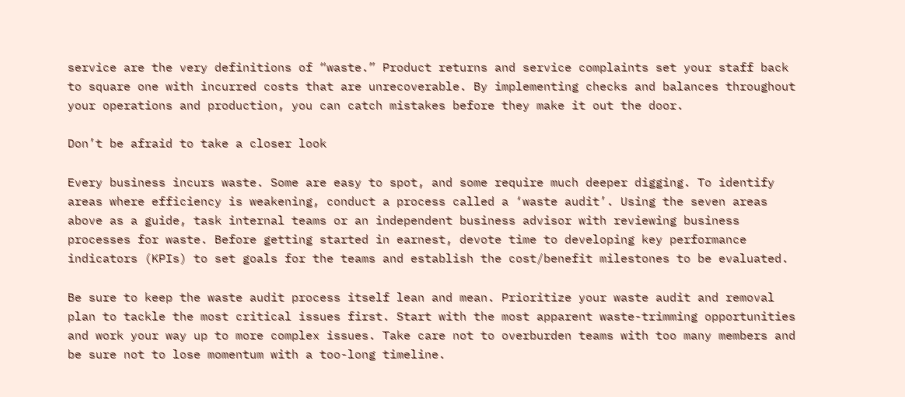service are the very definitions of “waste.” Product returns and service complaints set your staff back to square one with incurred costs that are unrecoverable. By implementing checks and balances throughout your operations and production, you can catch mistakes before they make it out the door.

Don’t be afraid to take a closer look

Every business incurs waste. Some are easy to spot, and some require much deeper digging. To identify areas where efficiency is weakening, conduct a process called a ‘waste audit’. Using the seven areas above as a guide, task internal teams or an independent business advisor with reviewing business processes for waste. Before getting started in earnest, devote time to developing key performance indicators (KPIs) to set goals for the teams and establish the cost/benefit milestones to be evaluated.

Be sure to keep the waste audit process itself lean and mean. Prioritize your waste audit and removal plan to tackle the most critical issues first. Start with the most apparent waste-trimming opportunities and work your way up to more complex issues. Take care not to overburden teams with too many members and be sure not to lose momentum with a too-long timeline.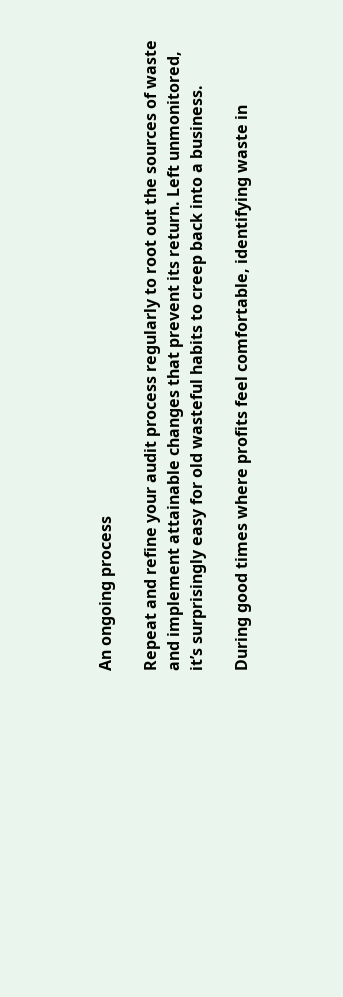An ongoing process

Repeat and refine your audit process regularly to root out the sources of waste and implement attainable changes that prevent its return. Left unmonitored, it’s surprisingly easy for old wasteful habits to creep back into a business.

During good times where profits feel comfortable, identifying waste in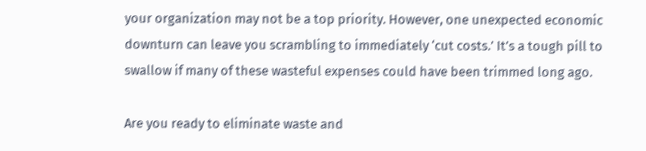your organization may not be a top priority. However, one unexpected economic downturn can leave you scrambling to immediately ‘cut costs.’ It’s a tough pill to swallow if many of these wasteful expenses could have been trimmed long ago.

Are you ready to eliminate waste and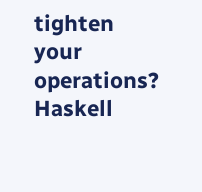tighten your operations? Haskell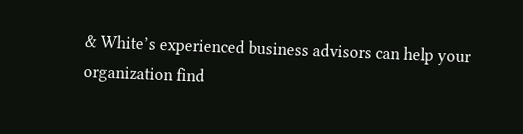& White’s experienced business advisors can help your organization find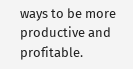ways to be more productive and profitable.